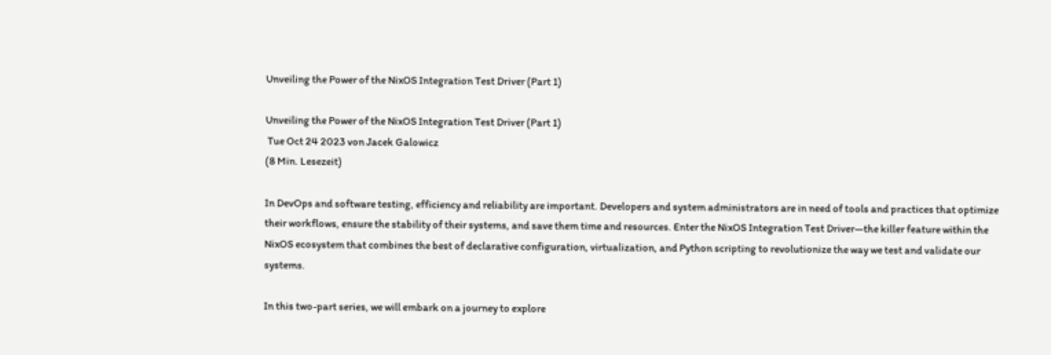Unveiling the Power of the NixOS Integration Test Driver (Part 1)

Unveiling the Power of the NixOS Integration Test Driver (Part 1)
 Tue Oct 24 2023 von Jacek Galowicz
(8 Min. Lesezeit)

In DevOps and software testing, efficiency and reliability are important. Developers and system administrators are in need of tools and practices that optimize their workflows, ensure the stability of their systems, and save them time and resources. Enter the NixOS Integration Test Driver—the killer feature within the NixOS ecosystem that combines the best of declarative configuration, virtualization, and Python scripting to revolutionize the way we test and validate our systems.

In this two-part series, we will embark on a journey to explore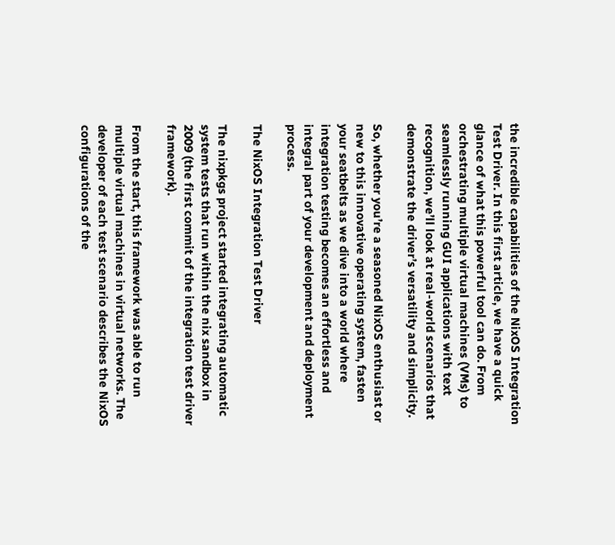the incredible capabilities of the NixOS Integration Test Driver. In this first article, we have a quick glance of what this powerful tool can do. From orchestrating multiple virtual machines (VMs) to seamlessly running GUI applications with text recognition, we’ll look at real-world scenarios that demonstrate the driver’s versatility and simplicity.

So, whether you’re a seasoned NixOS enthusiast or new to this innovative operating system, fasten your seatbelts as we dive into a world where integration testing becomes an effortless and integral part of your development and deployment process.

The NixOS Integration Test Driver

The nixpkgs project started integrating automatic system tests that run within the nix sandbox in 2009 (the first commit of the integration test driver framework).

From the start, this framework was able to run multiple virtual machines in virtual networks. The developer of each test scenario describes the NixOS configurations of the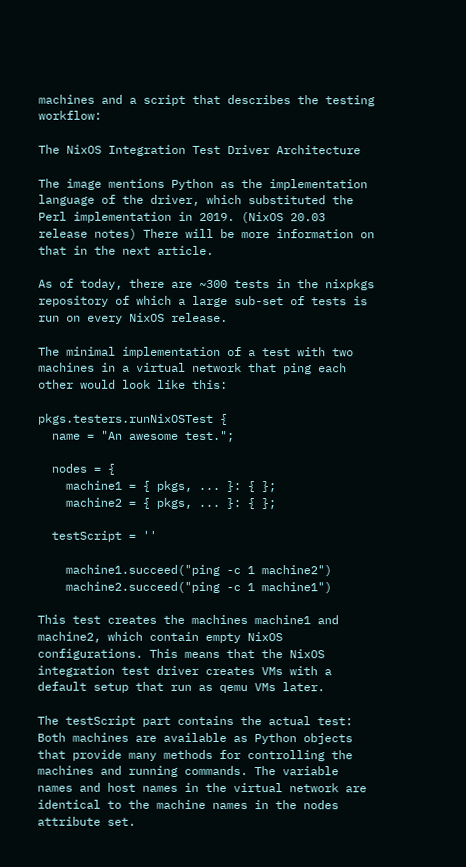machines and a script that describes the testing workflow:

The NixOS Integration Test Driver Architecture

The image mentions Python as the implementation language of the driver, which substituted the Perl implementation in 2019. (NixOS 20.03 release notes) There will be more information on that in the next article.

As of today, there are ~300 tests in the nixpkgs repository of which a large sub-set of tests is run on every NixOS release.

The minimal implementation of a test with two machines in a virtual network that ping each other would look like this:

pkgs.testers.runNixOSTest {
  name = "An awesome test.";

  nodes = {
    machine1 = { pkgs, ... }: { };
    machine2 = { pkgs, ... }: { };

  testScript = ''

    machine1.succeed("ping -c 1 machine2")
    machine2.succeed("ping -c 1 machine1")

This test creates the machines machine1 and machine2, which contain empty NixOS configurations. This means that the NixOS integration test driver creates VMs with a default setup that run as qemu VMs later.

The testScript part contains the actual test: Both machines are available as Python objects that provide many methods for controlling the machines and running commands. The variable names and host names in the virtual network are identical to the machine names in the nodes attribute set.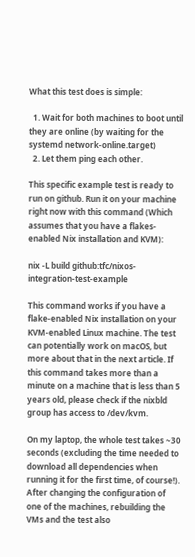What this test does is simple:

  1. Wait for both machines to boot until they are online (by waiting for the systemd network-online.target)
  2. Let them ping each other.

This specific example test is ready to run on github. Run it on your machine right now with this command (Which assumes that you have a flakes-enabled Nix installation and KVM):

nix -L build github:tfc/nixos-integration-test-example

This command works if you have a flake-enabled Nix installation on your KVM-enabled Linux machine. The test can potentially work on macOS, but more about that in the next article. If this command takes more than a minute on a machine that is less than 5 years old, please check if the nixbld group has access to /dev/kvm.

On my laptop, the whole test takes ~30 seconds (excluding the time needed to download all dependencies when running it for the first time, of course!). After changing the configuration of one of the machines, rebuilding the VMs and the test also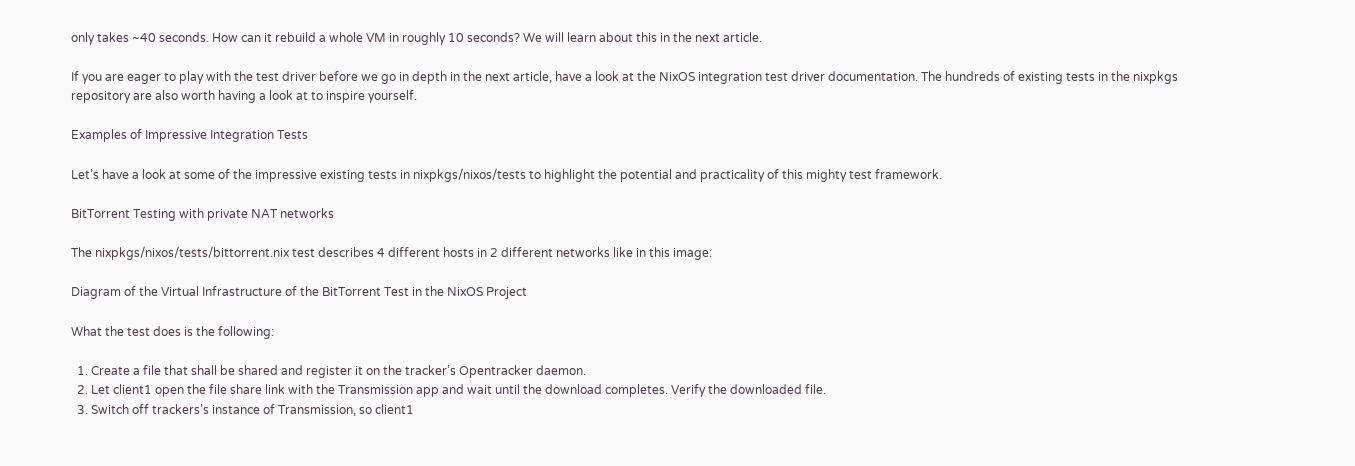only takes ~40 seconds. How can it rebuild a whole VM in roughly 10 seconds? We will learn about this in the next article.

If you are eager to play with the test driver before we go in depth in the next article, have a look at the NixOS integration test driver documentation. The hundreds of existing tests in the nixpkgs repository are also worth having a look at to inspire yourself.

Examples of Impressive Integration Tests

Let’s have a look at some of the impressive existing tests in nixpkgs/nixos/tests to highlight the potential and practicality of this mighty test framework.

BitTorrent Testing with private NAT networks

The nixpkgs/nixos/tests/bittorrent.nix test describes 4 different hosts in 2 different networks like in this image:

Diagram of the Virtual Infrastructure of the BitTorrent Test in the NixOS Project

What the test does is the following:

  1. Create a file that shall be shared and register it on the tracker’s Opentracker daemon.
  2. Let client1 open the file share link with the Transmission app and wait until the download completes. Verify the downloaded file.
  3. Switch off trackers’s instance of Transmission, so client1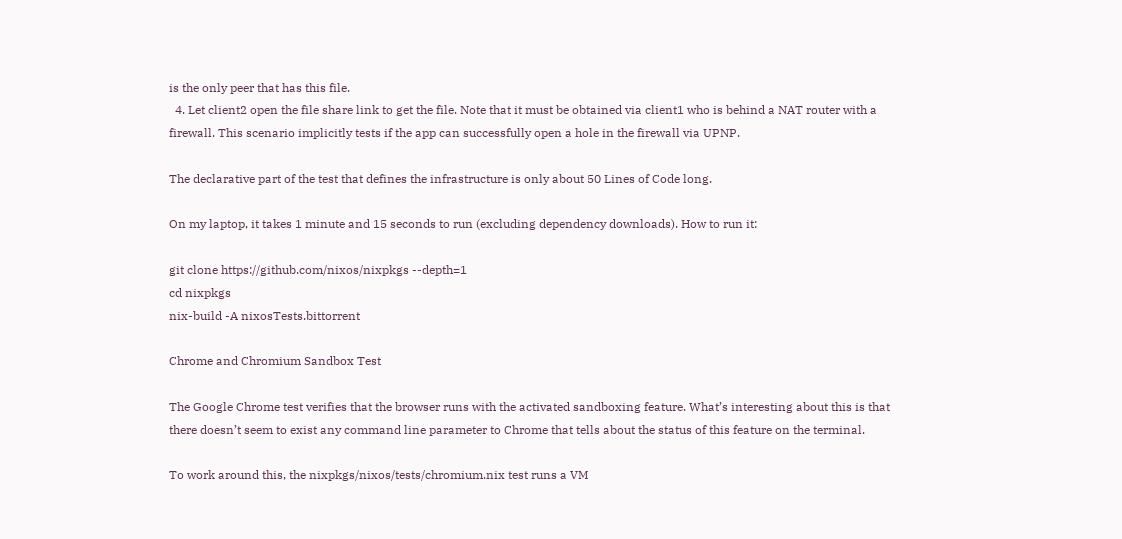is the only peer that has this file.
  4. Let client2 open the file share link to get the file. Note that it must be obtained via client1 who is behind a NAT router with a firewall. This scenario implicitly tests if the app can successfully open a hole in the firewall via UPNP.

The declarative part of the test that defines the infrastructure is only about 50 Lines of Code long.

On my laptop, it takes 1 minute and 15 seconds to run (excluding dependency downloads). How to run it:

git clone https://github.com/nixos/nixpkgs --depth=1
cd nixpkgs
nix-build -A nixosTests.bittorrent

Chrome and Chromium Sandbox Test

The Google Chrome test verifies that the browser runs with the activated sandboxing feature. What’s interesting about this is that there doesn’t seem to exist any command line parameter to Chrome that tells about the status of this feature on the terminal.

To work around this, the nixpkgs/nixos/tests/chromium.nix test runs a VM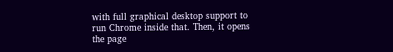with full graphical desktop support to run Chrome inside that. Then, it opens the page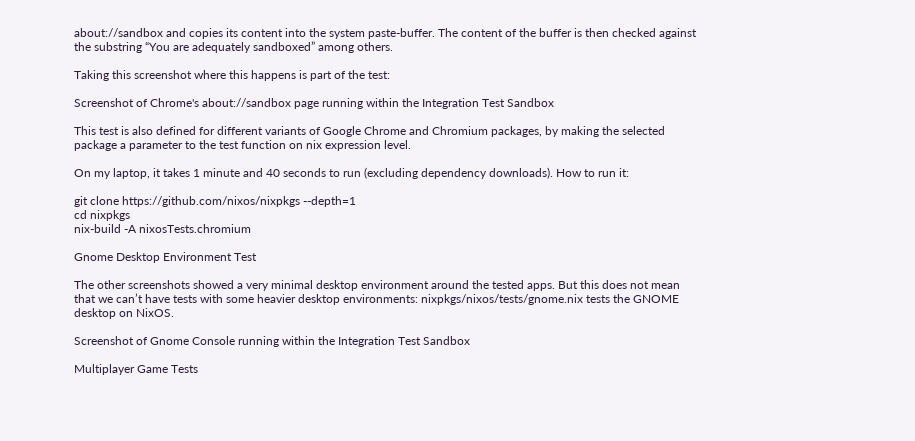about://sandbox and copies its content into the system paste-buffer. The content of the buffer is then checked against the substring “You are adequately sandboxed” among others.

Taking this screenshot where this happens is part of the test:

Screenshot of Chrome's about://sandbox page running within the Integration Test Sandbox

This test is also defined for different variants of Google Chrome and Chromium packages, by making the selected package a parameter to the test function on nix expression level.

On my laptop, it takes 1 minute and 40 seconds to run (excluding dependency downloads). How to run it:

git clone https://github.com/nixos/nixpkgs --depth=1
cd nixpkgs
nix-build -A nixosTests.chromium

Gnome Desktop Environment Test

The other screenshots showed a very minimal desktop environment around the tested apps. But this does not mean that we can’t have tests with some heavier desktop environments: nixpkgs/nixos/tests/gnome.nix tests the GNOME desktop on NixOS.

Screenshot of Gnome Console running within the Integration Test Sandbox

Multiplayer Game Tests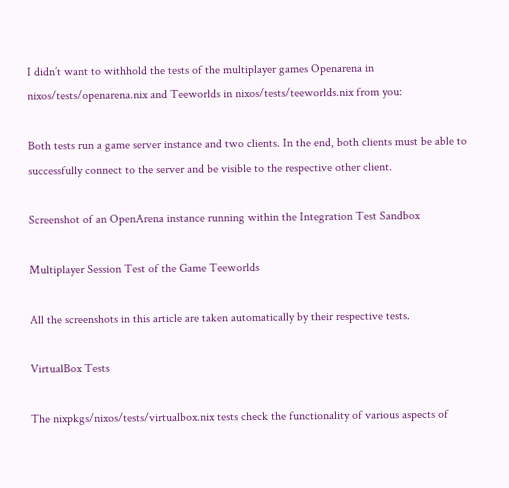I didn’t want to withhold the tests of the multiplayer games Openarena in nixos/tests/openarena.nix and Teeworlds in nixos/tests/teeworlds.nix from you:

Both tests run a game server instance and two clients. In the end, both clients must be able to successfully connect to the server and be visible to the respective other client.

Screenshot of an OpenArena instance running within the Integration Test Sandbox

Multiplayer Session Test of the Game Teeworlds

All the screenshots in this article are taken automatically by their respective tests.

VirtualBox Tests

The nixpkgs/nixos/tests/virtualbox.nix tests check the functionality of various aspects of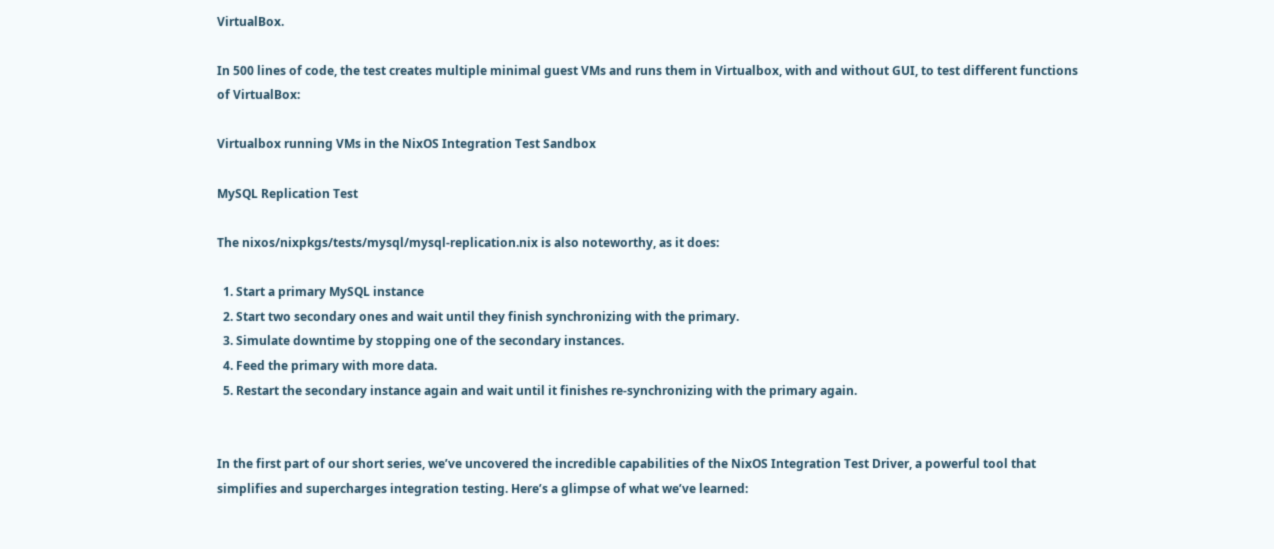VirtualBox.

In 500 lines of code, the test creates multiple minimal guest VMs and runs them in Virtualbox, with and without GUI, to test different functions of VirtualBox:

Virtualbox running VMs in the NixOS Integration Test Sandbox

MySQL Replication Test

The nixos/nixpkgs/tests/mysql/mysql-replication.nix is also noteworthy, as it does:

  1. Start a primary MySQL instance
  2. Start two secondary ones and wait until they finish synchronizing with the primary.
  3. Simulate downtime by stopping one of the secondary instances.
  4. Feed the primary with more data.
  5. Restart the secondary instance again and wait until it finishes re-synchronizing with the primary again.


In the first part of our short series, we’ve uncovered the incredible capabilities of the NixOS Integration Test Driver, a powerful tool that simplifies and supercharges integration testing. Here’s a glimpse of what we’ve learned: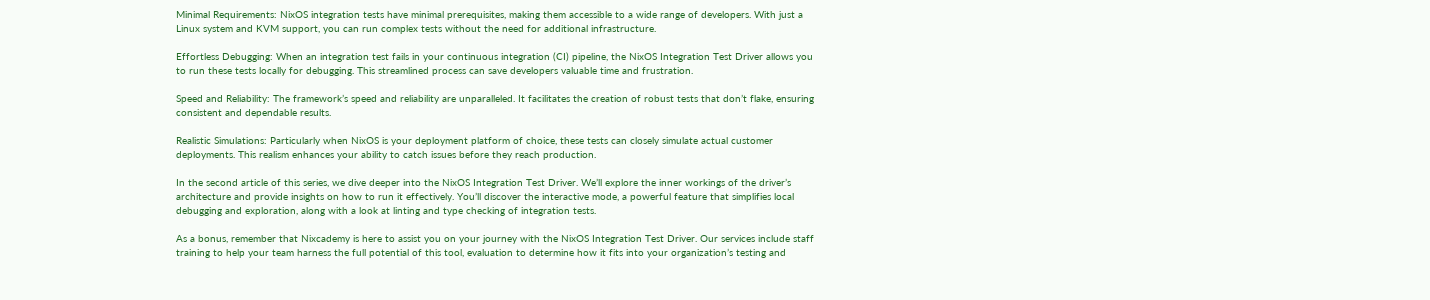Minimal Requirements: NixOS integration tests have minimal prerequisites, making them accessible to a wide range of developers. With just a Linux system and KVM support, you can run complex tests without the need for additional infrastructure.

Effortless Debugging: When an integration test fails in your continuous integration (CI) pipeline, the NixOS Integration Test Driver allows you to run these tests locally for debugging. This streamlined process can save developers valuable time and frustration.

Speed and Reliability: The framework’s speed and reliability are unparalleled. It facilitates the creation of robust tests that don’t flake, ensuring consistent and dependable results.

Realistic Simulations: Particularly when NixOS is your deployment platform of choice, these tests can closely simulate actual customer deployments. This realism enhances your ability to catch issues before they reach production.

In the second article of this series, we dive deeper into the NixOS Integration Test Driver. We’ll explore the inner workings of the driver’s architecture and provide insights on how to run it effectively. You’ll discover the interactive mode, a powerful feature that simplifies local debugging and exploration, along with a look at linting and type checking of integration tests.

As a bonus, remember that Nixcademy is here to assist you on your journey with the NixOS Integration Test Driver. Our services include staff training to help your team harness the full potential of this tool, evaluation to determine how it fits into your organization’s testing and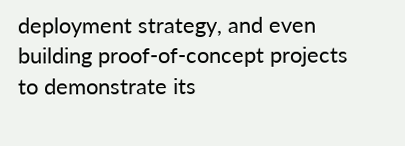deployment strategy, and even building proof-of-concept projects to demonstrate its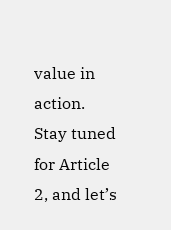value in action. Stay tuned for Article 2, and let’s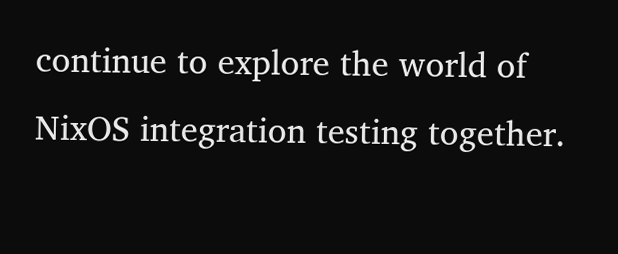continue to explore the world of NixOS integration testing together.